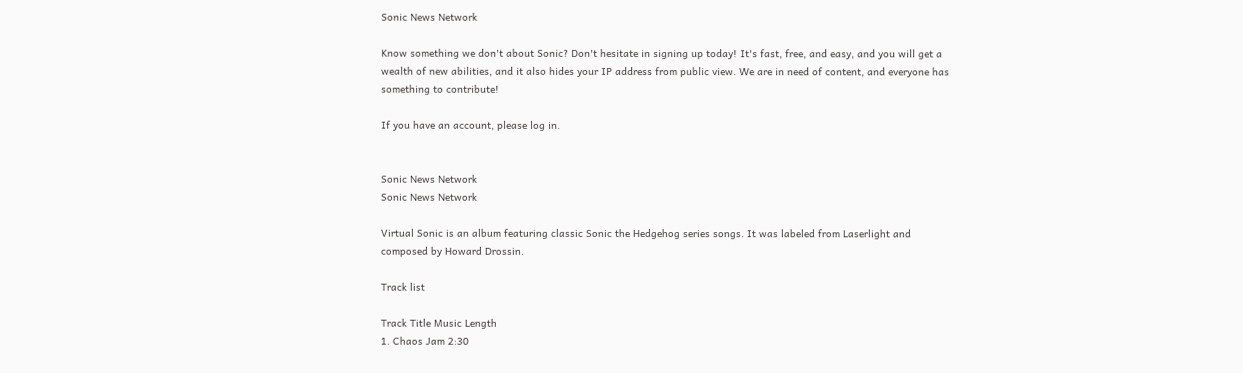Sonic News Network

Know something we don't about Sonic? Don't hesitate in signing up today! It's fast, free, and easy, and you will get a wealth of new abilities, and it also hides your IP address from public view. We are in need of content, and everyone has something to contribute!

If you have an account, please log in.


Sonic News Network
Sonic News Network

Virtual Sonic is an album featuring classic Sonic the Hedgehog series songs. It was labeled from Laserlight and composed by Howard Drossin.

Track list

Track Title Music Length
1. Chaos Jam 2:30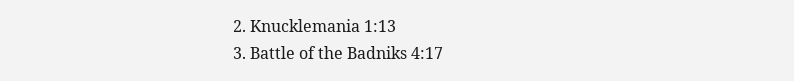2. Knucklemania 1:13
3. Battle of the Badniks 4:17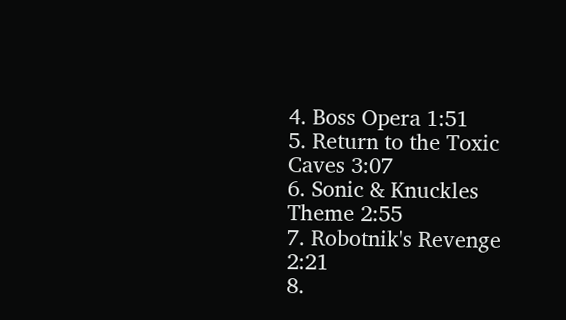4. Boss Opera 1:51
5. Return to the Toxic Caves 3:07
6. Sonic & Knuckles Theme 2:55
7. Robotnik's Revenge 2:21
8.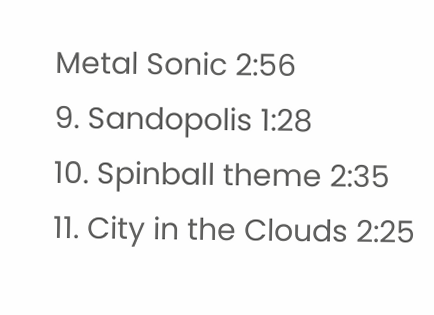Metal Sonic 2:56
9. Sandopolis 1:28
10. Spinball theme 2:35
11. City in the Clouds 2:25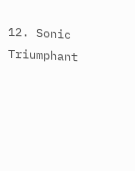12. Sonic Triumphant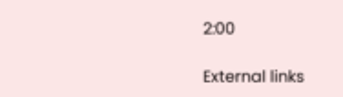2:00

External links